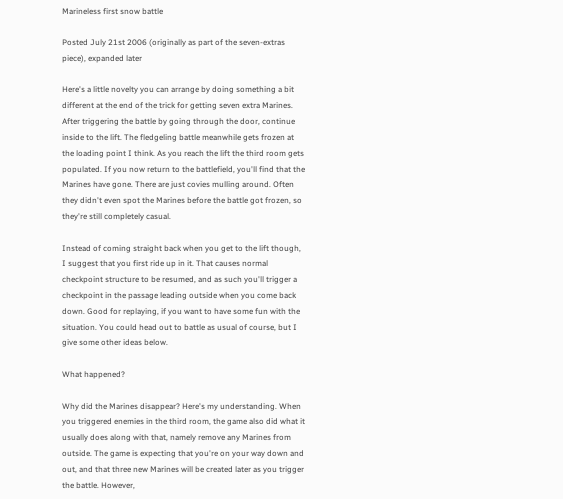Marineless first snow battle

Posted July 21st 2006 (originally as part of the seven-extras piece), expanded later

Here's a little novelty you can arrange by doing something a bit different at the end of the trick for getting seven extra Marines. After triggering the battle by going through the door, continue inside to the lift. The fledgeling battle meanwhile gets frozen at the loading point I think. As you reach the lift the third room gets populated. If you now return to the battlefield, you'll find that the Marines have gone. There are just covies mulling around. Often they didn't even spot the Marines before the battle got frozen, so they're still completely casual.

Instead of coming straight back when you get to the lift though, I suggest that you first ride up in it. That causes normal checkpoint structure to be resumed, and as such you'll trigger a checkpoint in the passage leading outside when you come back down. Good for replaying, if you want to have some fun with the situation. You could head out to battle as usual of course, but I give some other ideas below.

What happened?

Why did the Marines disappear? Here's my understanding. When you triggered enemies in the third room, the game also did what it usually does along with that, namely remove any Marines from outside. The game is expecting that you're on your way down and out, and that three new Marines will be created later as you trigger the battle. However,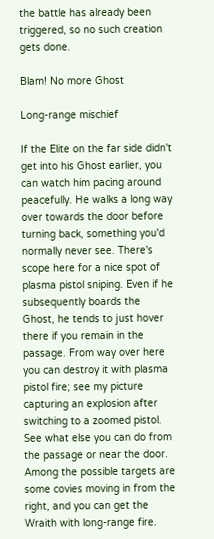the battle has already been triggered, so no such creation gets done.

Blam! No more Ghost

Long-range mischief

If the Elite on the far side didn't get into his Ghost earlier, you can watch him pacing around peacefully. He walks a long way over towards the door before turning back, something you'd normally never see. There's scope here for a nice spot of plasma pistol sniping. Even if he subsequently boards the Ghost, he tends to just hover there if you remain in the passage. From way over here you can destroy it with plasma pistol fire; see my picture capturing an explosion after switching to a zoomed pistol. See what else you can do from the passage or near the door. Among the possible targets are some covies moving in from the right, and you can get the Wraith with long-range fire.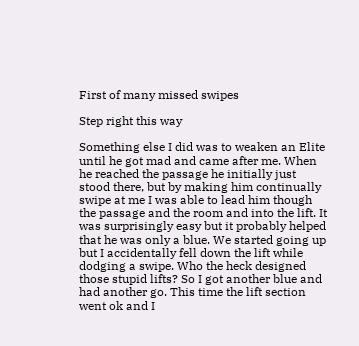First of many missed swipes

Step right this way

Something else I did was to weaken an Elite until he got mad and came after me. When he reached the passage he initially just stood there, but by making him continually swipe at me I was able to lead him though the passage and the room and into the lift. It was surprisingly easy but it probably helped that he was only a blue. We started going up but I accidentally fell down the lift while dodging a swipe. Who the heck designed those stupid lifts? So I got another blue and had another go. This time the lift section went ok and I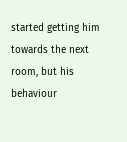started getting him towards the next room, but his behaviour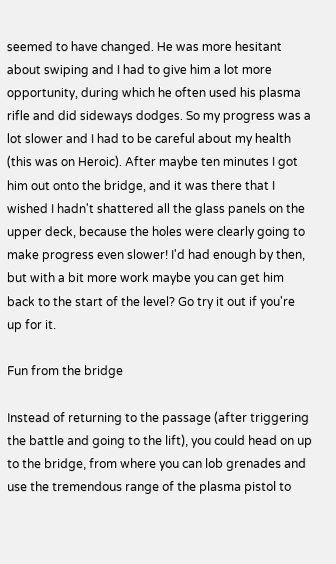seemed to have changed. He was more hesitant about swiping and I had to give him a lot more opportunity, during which he often used his plasma rifle and did sideways dodges. So my progress was a lot slower and I had to be careful about my health (this was on Heroic). After maybe ten minutes I got him out onto the bridge, and it was there that I wished I hadn't shattered all the glass panels on the upper deck, because the holes were clearly going to make progress even slower! I'd had enough by then, but with a bit more work maybe you can get him back to the start of the level? Go try it out if you're up for it.

Fun from the bridge

Instead of returning to the passage (after triggering the battle and going to the lift), you could head on up to the bridge, from where you can lob grenades and use the tremendous range of the plasma pistol to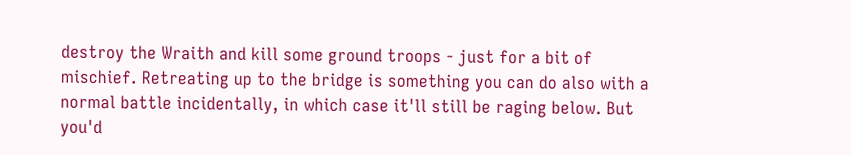destroy the Wraith and kill some ground troops - just for a bit of mischief. Retreating up to the bridge is something you can do also with a normal battle incidentally, in which case it'll still be raging below. But you'd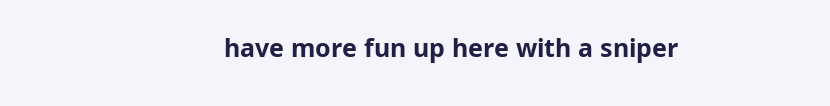have more fun up here with a sniper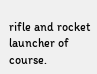rifle and rocket launcher of course.